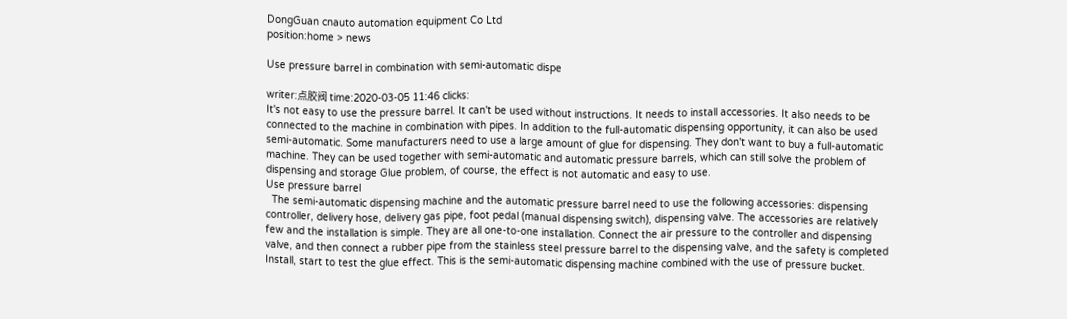DongGuan cnauto automation equipment Co Ltd
position:home > news

Use pressure barrel in combination with semi-automatic dispe

writer:点胶阀 time:2020-03-05 11:46 clicks:
It's not easy to use the pressure barrel. It can't be used without instructions. It needs to install accessories. It also needs to be connected to the machine in combination with pipes. In addition to the full-automatic dispensing opportunity, it can also be used semi-automatic. Some manufacturers need to use a large amount of glue for dispensing. They don't want to buy a full-automatic machine. They can be used together with semi-automatic and automatic pressure barrels, which can still solve the problem of dispensing and storage Glue problem, of course, the effect is not automatic and easy to use.
Use pressure barrel
  The semi-automatic dispensing machine and the automatic pressure barrel need to use the following accessories: dispensing controller, delivery hose, delivery gas pipe, foot pedal (manual dispensing switch), dispensing valve. The accessories are relatively few and the installation is simple. They are all one-to-one installation. Connect the air pressure to the controller and dispensing valve, and then connect a rubber pipe from the stainless steel pressure barrel to the dispensing valve, and the safety is completed Install, start to test the glue effect. This is the semi-automatic dispensing machine combined with the use of pressure bucket.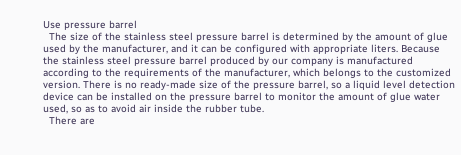Use pressure barrel
  The size of the stainless steel pressure barrel is determined by the amount of glue used by the manufacturer, and it can be configured with appropriate liters. Because the stainless steel pressure barrel produced by our company is manufactured according to the requirements of the manufacturer, which belongs to the customized version. There is no ready-made size of the pressure barrel, so a liquid level detection device can be installed on the pressure barrel to monitor the amount of glue water used, so as to avoid air inside the rubber tube.
  There are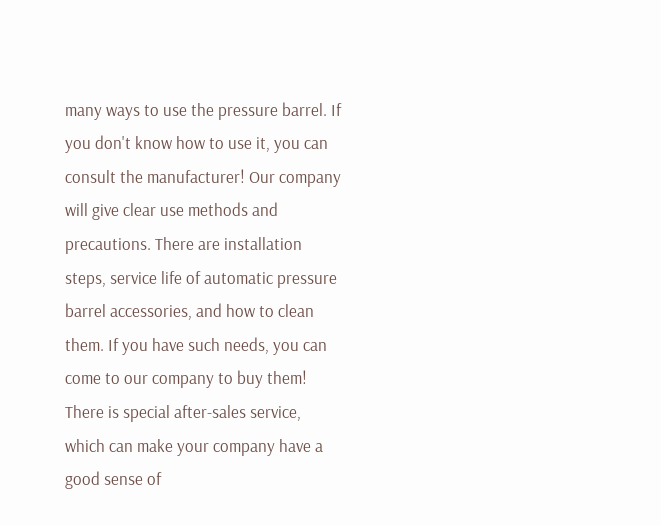many ways to use the pressure barrel. If you don't know how to use it, you can consult the manufacturer! Our company will give clear use methods and precautions. There are installation steps, service life of automatic pressure barrel accessories, and how to clean them. If you have such needs, you can come to our company to buy them! There is special after-sales service, which can make your company have a good sense of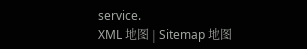service.
XML 地图 | Sitemap 地图